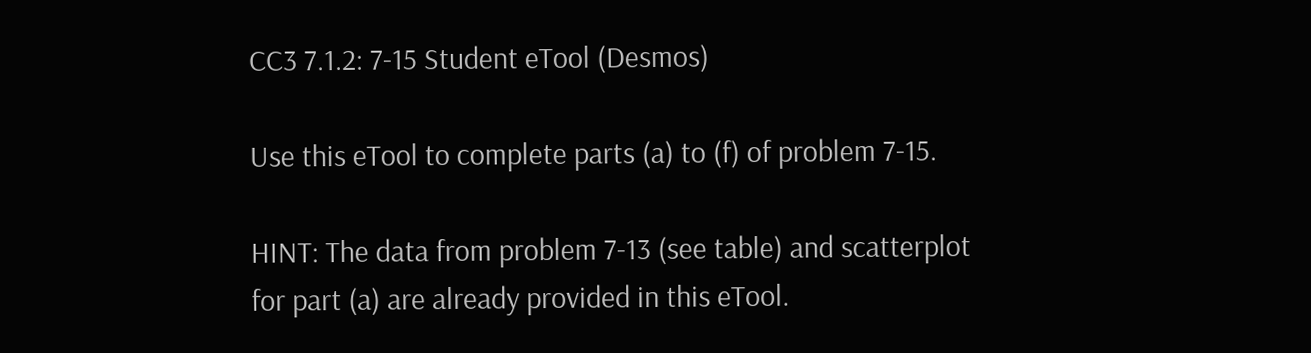CC3 7.1.2: 7-15 Student eTool (Desmos)

Use this eTool to complete parts (a) to (f) of problem 7-15.

HINT: The data from problem 7-13 (see table) and scatterplot for part (a) are already provided in this eTool.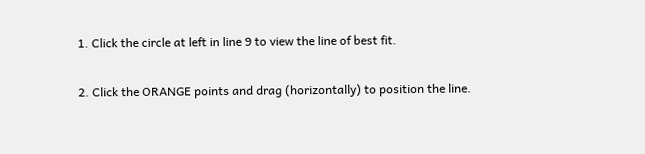1. Click the circle at left in line 9 to view the line of best fit.

2. Click the ORANGE points and drag (horizontally) to position the line.